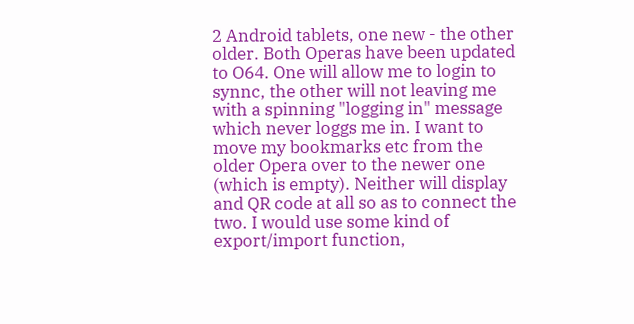2 Android tablets, one new - the other older. Both Operas have been updated to O64. One will allow me to login to synnc, the other will not leaving me with a spinning "logging in" message which never loggs me in. I want to move my bookmarks etc from the older Opera over to the newer one (which is empty). Neither will display and QR code at all so as to connect the two. I would use some kind of export/import function,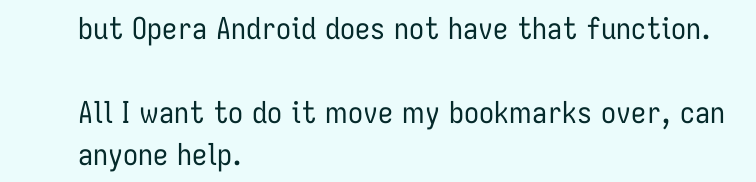but Opera Android does not have that function.

All I want to do it move my bookmarks over, can anyone help.